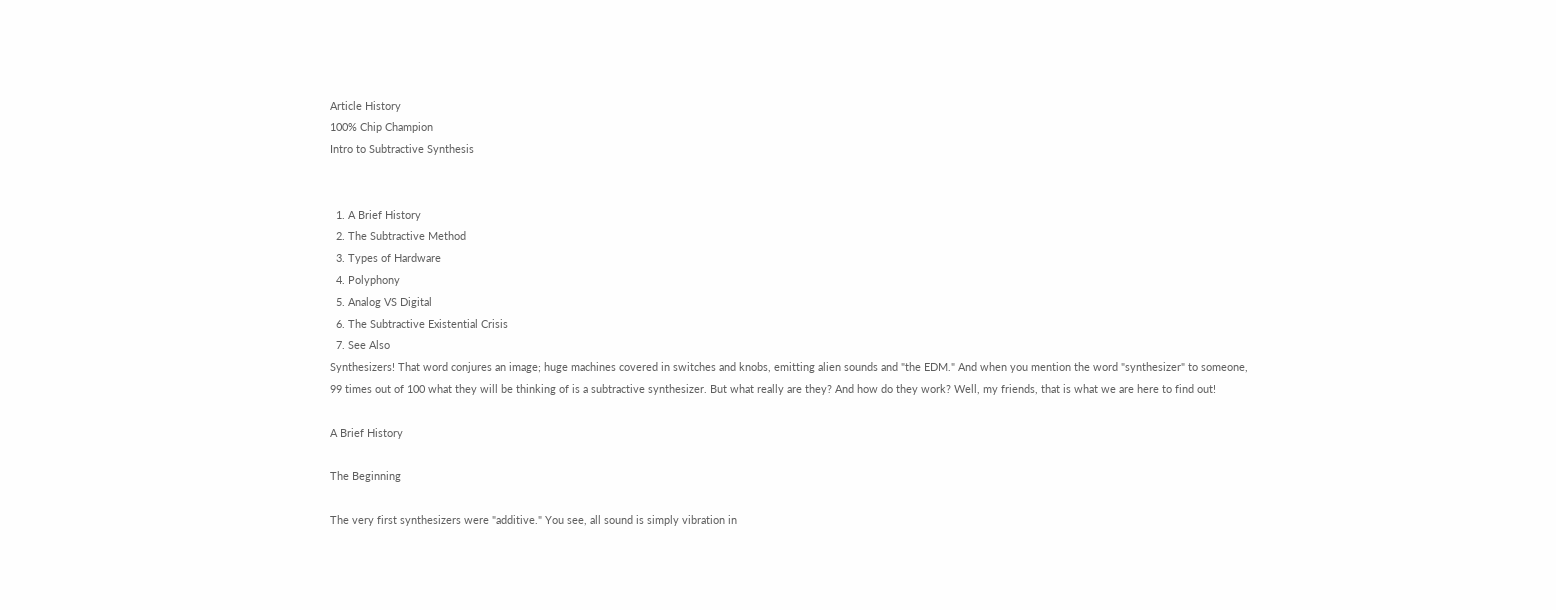Article History
100% Chip Champion
Intro to Subtractive Synthesis


  1. A Brief History
  2. The Subtractive Method
  3. Types of Hardware
  4. Polyphony
  5. Analog VS Digital
  6. The Subtractive Existential Crisis
  7. See Also
Synthesizers! That word conjures an image; huge machines covered in switches and knobs, emitting alien sounds and "the EDM." And when you mention the word "synthesizer" to someone, 99 times out of 100 what they will be thinking of is a subtractive synthesizer. But what really are they? And how do they work? Well, my friends, that is what we are here to find out!

A Brief History

The Beginning

The very first synthesizers were "additive." You see, all sound is simply vibration in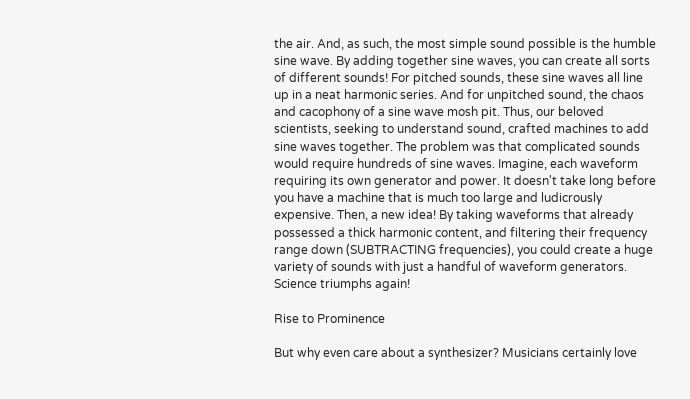the air. And, as such, the most simple sound possible is the humble sine wave. By adding together sine waves, you can create all sorts of different sounds! For pitched sounds, these sine waves all line up in a neat harmonic series. And for unpitched sound, the chaos and cacophony of a sine wave mosh pit. Thus, our beloved scientists, seeking to understand sound, crafted machines to add sine waves together. The problem was that complicated sounds would require hundreds of sine waves. Imagine, each waveform requiring its own generator and power. It doesn't take long before you have a machine that is much too large and ludicrously expensive. Then, a new idea! By taking waveforms that already possessed a thick harmonic content, and filtering their frequency range down (SUBTRACTING frequencies), you could create a huge variety of sounds with just a handful of waveform generators. Science triumphs again!

Rise to Prominence

But why even care about a synthesizer? Musicians certainly love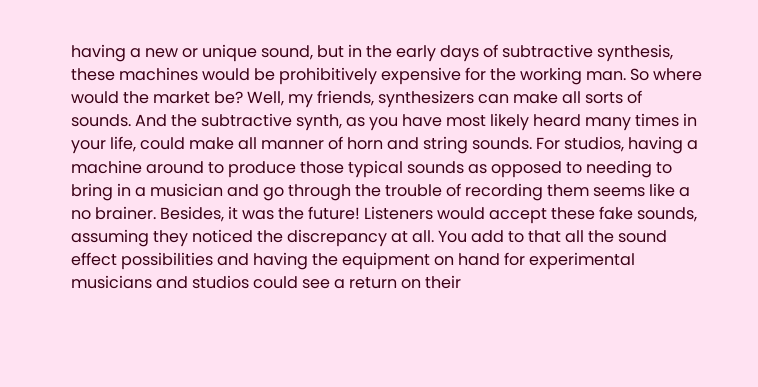having a new or unique sound, but in the early days of subtractive synthesis, these machines would be prohibitively expensive for the working man. So where would the market be? Well, my friends, synthesizers can make all sorts of sounds. And the subtractive synth, as you have most likely heard many times in your life, could make all manner of horn and string sounds. For studios, having a machine around to produce those typical sounds as opposed to needing to bring in a musician and go through the trouble of recording them seems like a no brainer. Besides, it was the future! Listeners would accept these fake sounds, assuming they noticed the discrepancy at all. You add to that all the sound effect possibilities and having the equipment on hand for experimental musicians and studios could see a return on their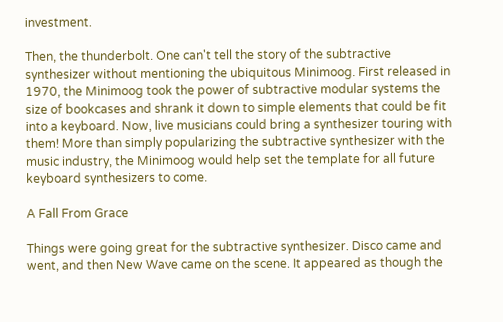investment.

Then, the thunderbolt. One can't tell the story of the subtractive synthesizer without mentioning the ubiquitous Minimoog. First released in 1970, the Minimoog took the power of subtractive modular systems the size of bookcases and shrank it down to simple elements that could be fit into a keyboard. Now, live musicians could bring a synthesizer touring with them! More than simply popularizing the subtractive synthesizer with the music industry, the Minimoog would help set the template for all future keyboard synthesizers to come.

A Fall From Grace

Things were going great for the subtractive synthesizer. Disco came and went, and then New Wave came on the scene. It appeared as though the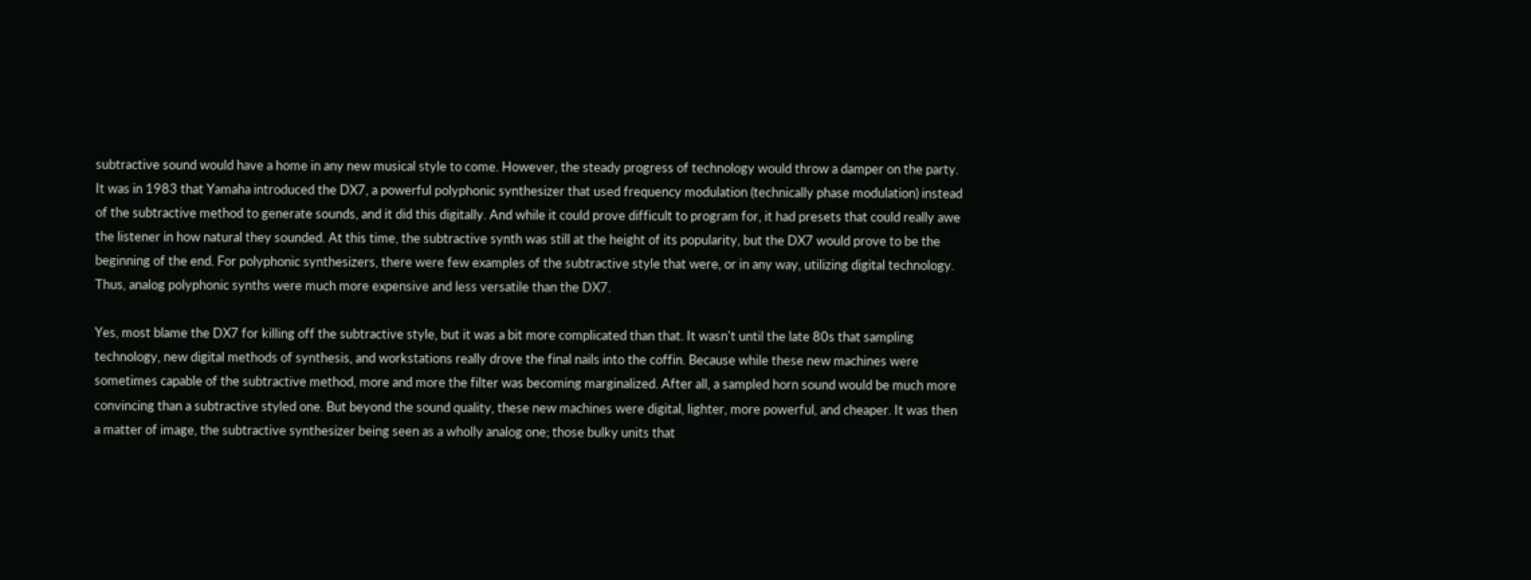subtractive sound would have a home in any new musical style to come. However, the steady progress of technology would throw a damper on the party. It was in 1983 that Yamaha introduced the DX7, a powerful polyphonic synthesizer that used frequency modulation (technically phase modulation) instead of the subtractive method to generate sounds, and it did this digitally. And while it could prove difficult to program for, it had presets that could really awe the listener in how natural they sounded. At this time, the subtractive synth was still at the height of its popularity, but the DX7 would prove to be the beginning of the end. For polyphonic synthesizers, there were few examples of the subtractive style that were, or in any way, utilizing digital technology. Thus, analog polyphonic synths were much more expensive and less versatile than the DX7.

Yes, most blame the DX7 for killing off the subtractive style, but it was a bit more complicated than that. It wasn't until the late 80s that sampling technology, new digital methods of synthesis, and workstations really drove the final nails into the coffin. Because while these new machines were sometimes capable of the subtractive method, more and more the filter was becoming marginalized. After all, a sampled horn sound would be much more convincing than a subtractive styled one. But beyond the sound quality, these new machines were digital, lighter, more powerful, and cheaper. It was then a matter of image, the subtractive synthesizer being seen as a wholly analog one; those bulky units that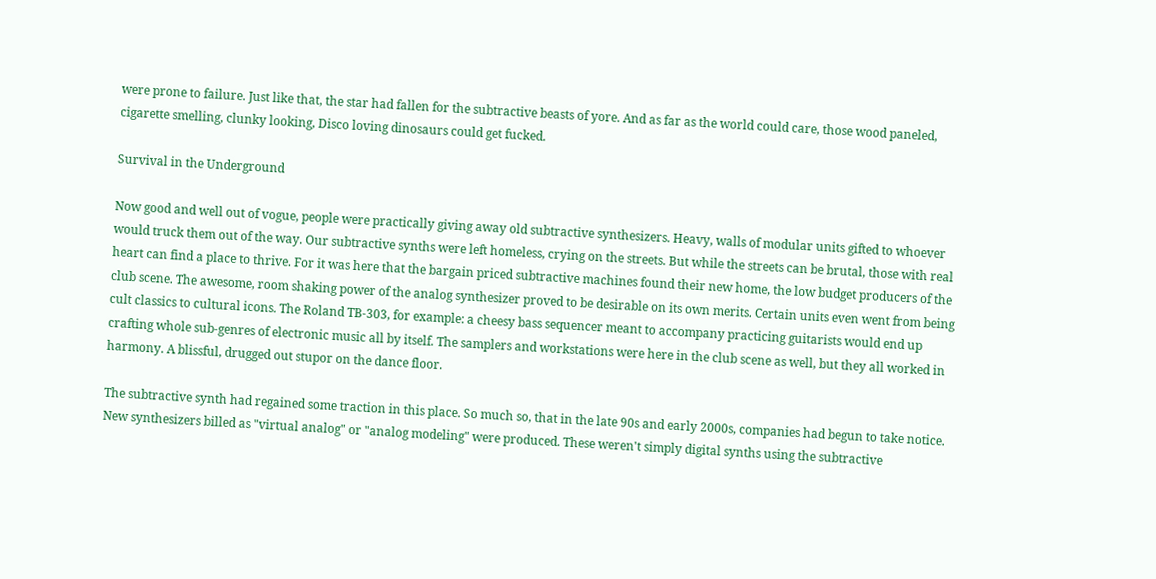were prone to failure. Just like that, the star had fallen for the subtractive beasts of yore. And as far as the world could care, those wood paneled, cigarette smelling, clunky looking, Disco loving dinosaurs could get fucked.

Survival in the Underground

Now good and well out of vogue, people were practically giving away old subtractive synthesizers. Heavy, walls of modular units gifted to whoever would truck them out of the way. Our subtractive synths were left homeless, crying on the streets. But while the streets can be brutal, those with real heart can find a place to thrive. For it was here that the bargain priced subtractive machines found their new home, the low budget producers of the club scene. The awesome, room shaking power of the analog synthesizer proved to be desirable on its own merits. Certain units even went from being cult classics to cultural icons. The Roland TB-303, for example: a cheesy bass sequencer meant to accompany practicing guitarists would end up crafting whole sub-genres of electronic music all by itself. The samplers and workstations were here in the club scene as well, but they all worked in harmony. A blissful, drugged out stupor on the dance floor.

The subtractive synth had regained some traction in this place. So much so, that in the late 90s and early 2000s, companies had begun to take notice. New synthesizers billed as "virtual analog" or "analog modeling" were produced. These weren't simply digital synths using the subtractive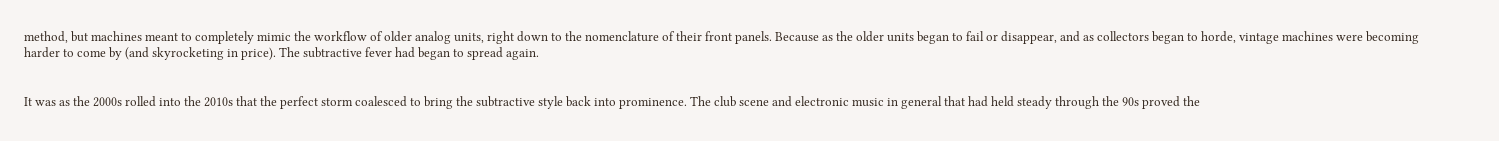method, but machines meant to completely mimic the workflow of older analog units, right down to the nomenclature of their front panels. Because as the older units began to fail or disappear, and as collectors began to horde, vintage machines were becoming harder to come by (and skyrocketing in price). The subtractive fever had began to spread again.


It was as the 2000s rolled into the 2010s that the perfect storm coalesced to bring the subtractive style back into prominence. The club scene and electronic music in general that had held steady through the 90s proved the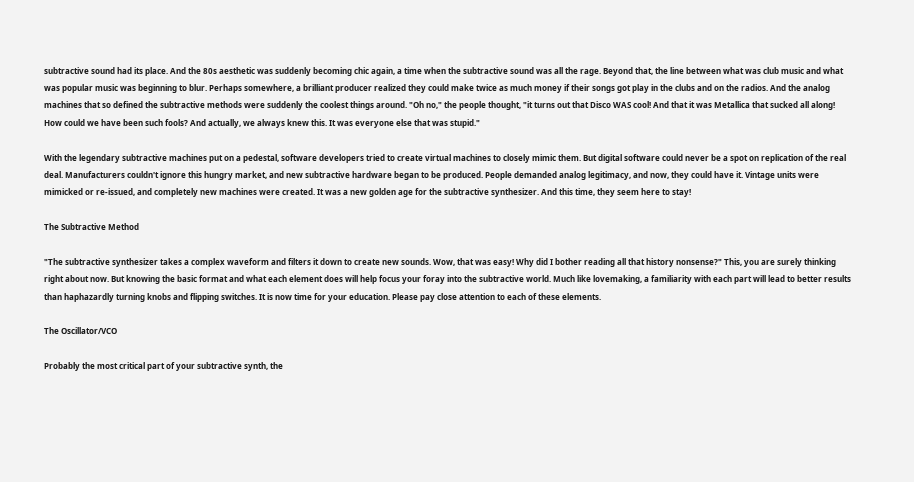subtractive sound had its place. And the 80s aesthetic was suddenly becoming chic again, a time when the subtractive sound was all the rage. Beyond that, the line between what was club music and what was popular music was beginning to blur. Perhaps somewhere, a brilliant producer realized they could make twice as much money if their songs got play in the clubs and on the radios. And the analog machines that so defined the subtractive methods were suddenly the coolest things around. "Oh no," the people thought, "it turns out that Disco WAS cool! And that it was Metallica that sucked all along! How could we have been such fools? And actually, we always knew this. It was everyone else that was stupid."

With the legendary subtractive machines put on a pedestal, software developers tried to create virtual machines to closely mimic them. But digital software could never be a spot on replication of the real deal. Manufacturers couldn't ignore this hungry market, and new subtractive hardware began to be produced. People demanded analog legitimacy, and now, they could have it. Vintage units were mimicked or re-issued, and completely new machines were created. It was a new golden age for the subtractive synthesizer. And this time, they seem here to stay!

The Subtractive Method

"The subtractive synthesizer takes a complex waveform and filters it down to create new sounds. Wow, that was easy! Why did I bother reading all that history nonsense?" This, you are surely thinking right about now. But knowing the basic format and what each element does will help focus your foray into the subtractive world. Much like lovemaking, a familiarity with each part will lead to better results than haphazardly turning knobs and flipping switches. It is now time for your education. Please pay close attention to each of these elements.

The Oscillator/VCO

Probably the most critical part of your subtractive synth, the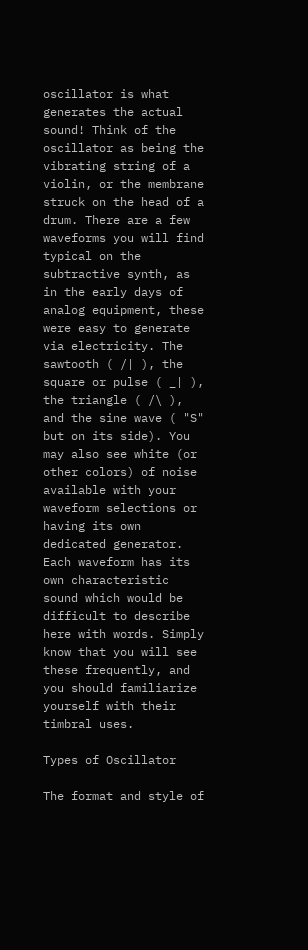oscillator is what generates the actual sound! Think of the oscillator as being the vibrating string of a violin, or the membrane struck on the head of a drum. There are a few waveforms you will find typical on the subtractive synth, as in the early days of analog equipment, these were easy to generate via electricity. The sawtooth ( /| ), the square or pulse ( _| ), the triangle ( /\ ), and the sine wave ( "S" but on its side). You may also see white (or other colors) of noise available with your waveform selections or having its own dedicated generator. Each waveform has its own characteristic sound which would be difficult to describe here with words. Simply know that you will see these frequently, and you should familiarize yourself with their timbral uses.

Types of Oscillator

The format and style of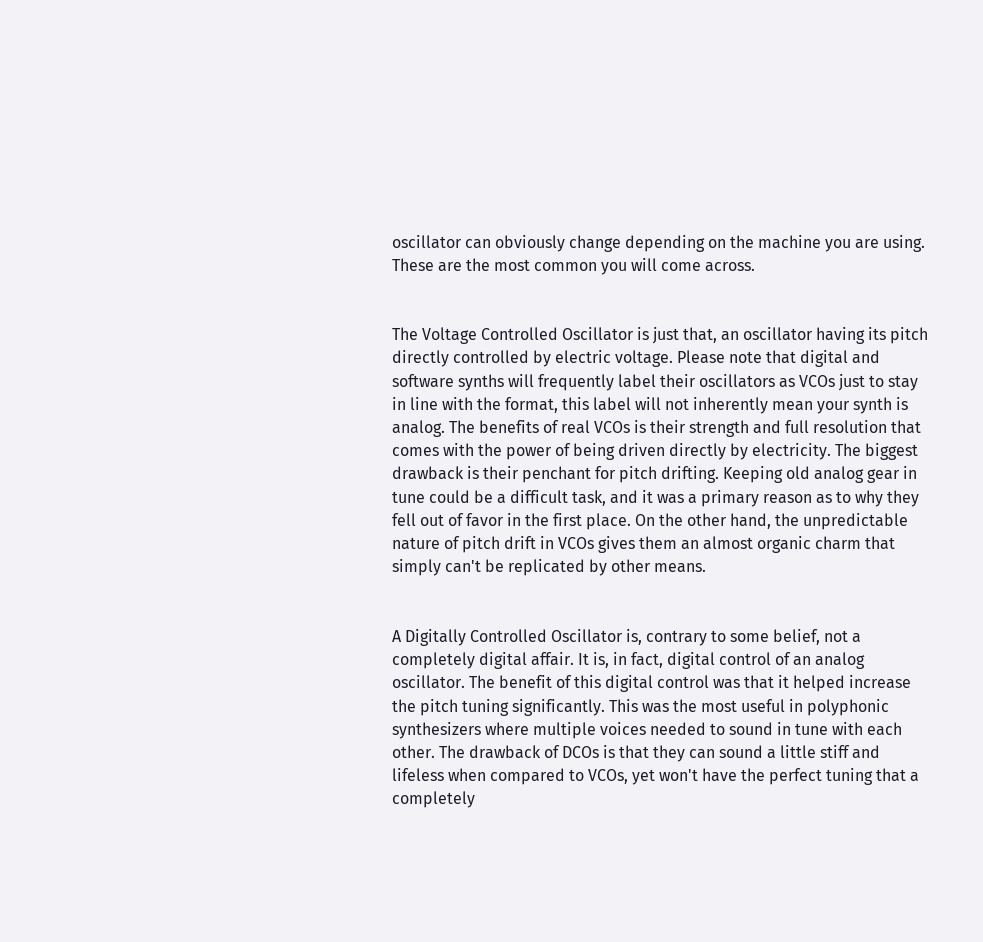oscillator can obviously change depending on the machine you are using. These are the most common you will come across.


The Voltage Controlled Oscillator is just that, an oscillator having its pitch directly controlled by electric voltage. Please note that digital and software synths will frequently label their oscillators as VCOs just to stay in line with the format, this label will not inherently mean your synth is analog. The benefits of real VCOs is their strength and full resolution that comes with the power of being driven directly by electricity. The biggest drawback is their penchant for pitch drifting. Keeping old analog gear in tune could be a difficult task, and it was a primary reason as to why they fell out of favor in the first place. On the other hand, the unpredictable nature of pitch drift in VCOs gives them an almost organic charm that simply can't be replicated by other means.


A Digitally Controlled Oscillator is, contrary to some belief, not a completely digital affair. It is, in fact, digital control of an analog oscillator. The benefit of this digital control was that it helped increase the pitch tuning significantly. This was the most useful in polyphonic synthesizers where multiple voices needed to sound in tune with each other. The drawback of DCOs is that they can sound a little stiff and lifeless when compared to VCOs, yet won't have the perfect tuning that a completely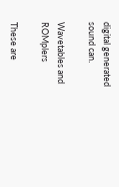digital generated sound can.

Wavetables and ROMplers

These are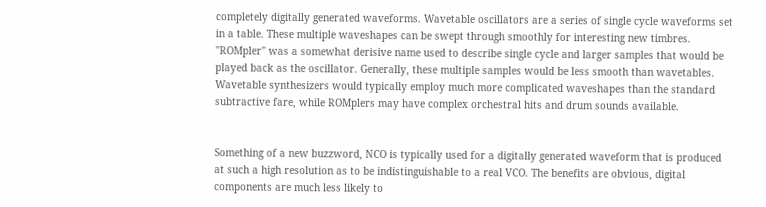completely digitally generated waveforms. Wavetable oscillators are a series of single cycle waveforms set in a table. These multiple waveshapes can be swept through smoothly for interesting new timbres. "ROMpler" was a somewhat derisive name used to describe single cycle and larger samples that would be played back as the oscillator. Generally, these multiple samples would be less smooth than wavetables. Wavetable synthesizers would typically employ much more complicated waveshapes than the standard subtractive fare, while ROMplers may have complex orchestral hits and drum sounds available.


Something of a new buzzword, NCO is typically used for a digitally generated waveform that is produced at such a high resolution as to be indistinguishable to a real VCO. The benefits are obvious, digital components are much less likely to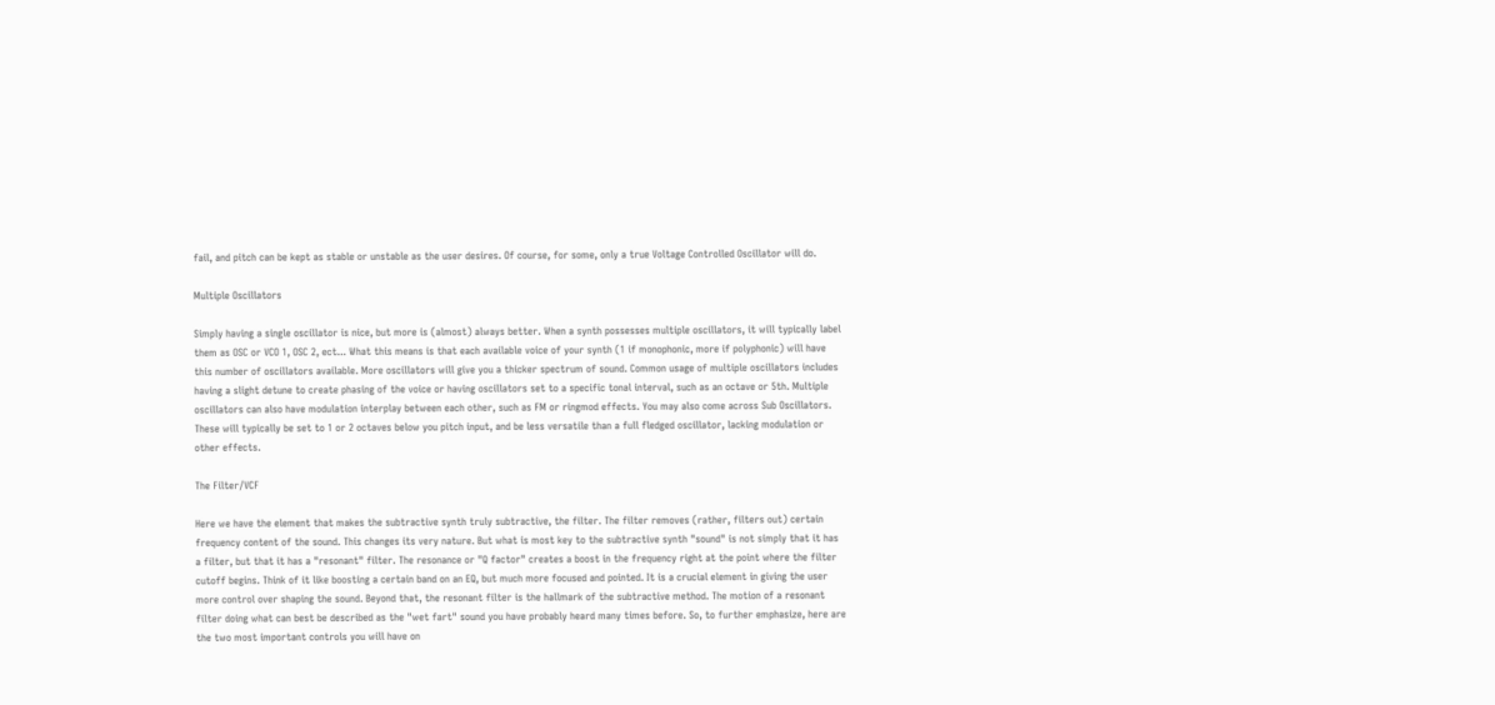fail, and pitch can be kept as stable or unstable as the user desires. Of course, for some, only a true Voltage Controlled Oscillator will do.

Multiple Oscillators

Simply having a single oscillator is nice, but more is (almost) always better. When a synth possesses multiple oscillators, it will typically label them as OSC or VCO 1, OSC 2, ect... What this means is that each available voice of your synth (1 if monophonic, more if polyphonic) will have this number of oscillators available. More oscillators will give you a thicker spectrum of sound. Common usage of multiple oscillators includes having a slight detune to create phasing of the voice or having oscillators set to a specific tonal interval, such as an octave or 5th. Multiple oscillators can also have modulation interplay between each other, such as FM or ringmod effects. You may also come across Sub Oscillators. These will typically be set to 1 or 2 octaves below you pitch input, and be less versatile than a full fledged oscillator, lacking modulation or other effects.

The Filter/VCF

Here we have the element that makes the subtractive synth truly subtractive, the filter. The filter removes (rather, filters out) certain frequency content of the sound. This changes its very nature. But what is most key to the subtractive synth "sound" is not simply that it has a filter, but that it has a "resonant" filter. The resonance or "Q factor" creates a boost in the frequency right at the point where the filter cutoff begins. Think of it like boosting a certain band on an EQ, but much more focused and pointed. It is a crucial element in giving the user more control over shaping the sound. Beyond that, the resonant filter is the hallmark of the subtractive method. The motion of a resonant filter doing what can best be described as the "wet fart" sound you have probably heard many times before. So, to further emphasize, here are the two most important controls you will have on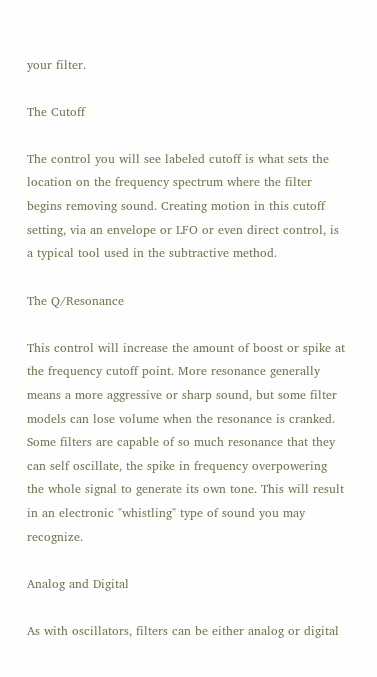your filter.

The Cutoff

The control you will see labeled cutoff is what sets the location on the frequency spectrum where the filter begins removing sound. Creating motion in this cutoff setting, via an envelope or LFO or even direct control, is a typical tool used in the subtractive method.

The Q/Resonance

This control will increase the amount of boost or spike at the frequency cutoff point. More resonance generally means a more aggressive or sharp sound, but some filter models can lose volume when the resonance is cranked. Some filters are capable of so much resonance that they can self oscillate, the spike in frequency overpowering the whole signal to generate its own tone. This will result in an electronic "whistling" type of sound you may recognize.

Analog and Digital

As with oscillators, filters can be either analog or digital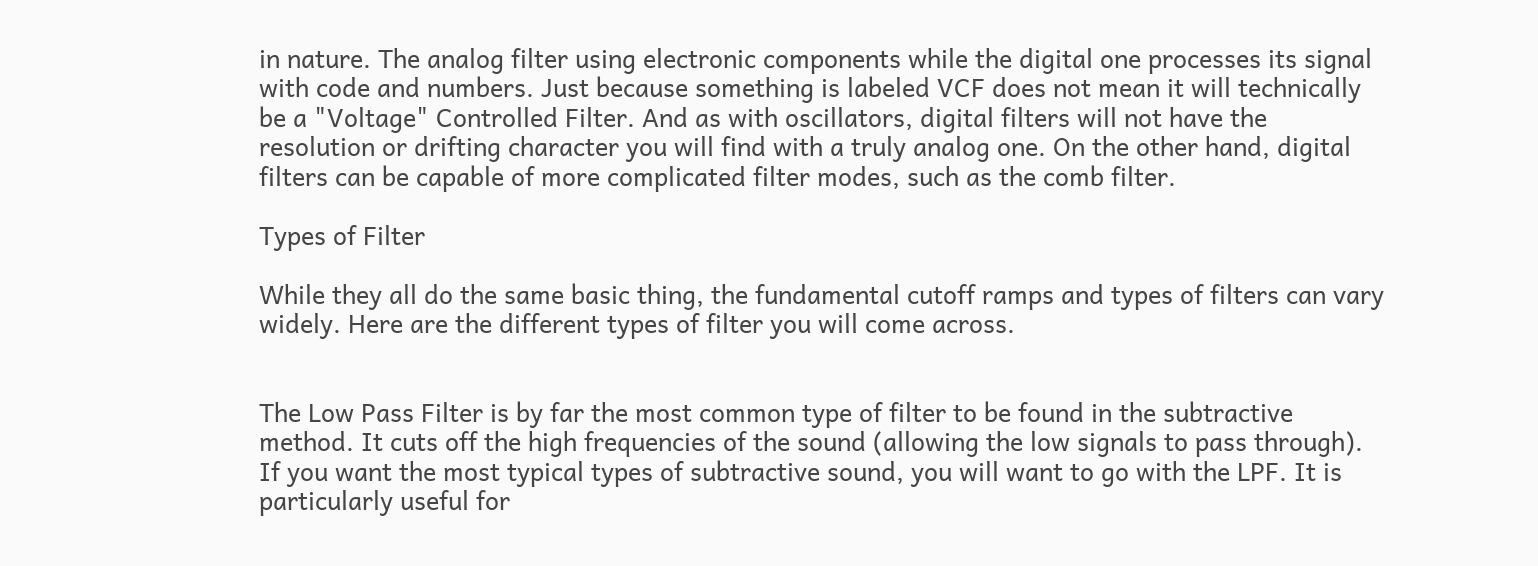in nature. The analog filter using electronic components while the digital one processes its signal with code and numbers. Just because something is labeled VCF does not mean it will technically be a "Voltage" Controlled Filter. And as with oscillators, digital filters will not have the resolution or drifting character you will find with a truly analog one. On the other hand, digital filters can be capable of more complicated filter modes, such as the comb filter.

Types of Filter

While they all do the same basic thing, the fundamental cutoff ramps and types of filters can vary widely. Here are the different types of filter you will come across.


The Low Pass Filter is by far the most common type of filter to be found in the subtractive method. It cuts off the high frequencies of the sound (allowing the low signals to pass through). If you want the most typical types of subtractive sound, you will want to go with the LPF. It is particularly useful for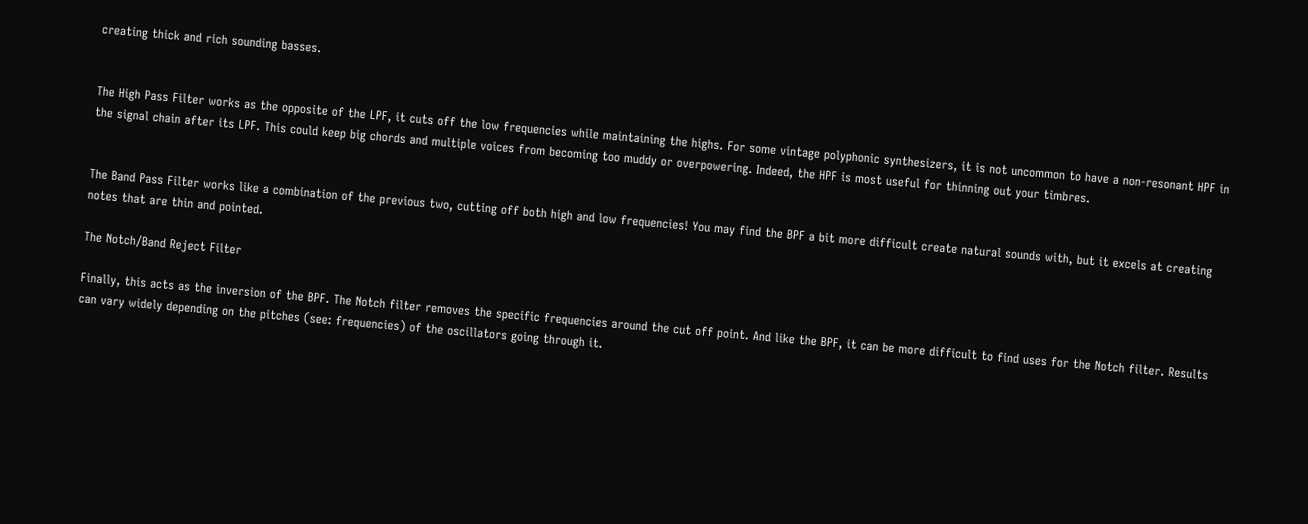creating thick and rich sounding basses.


The High Pass Filter works as the opposite of the LPF, it cuts off the low frequencies while maintaining the highs. For some vintage polyphonic synthesizers, it is not uncommon to have a non-resonant HPF in the signal chain after its LPF. This could keep big chords and multiple voices from becoming too muddy or overpowering. Indeed, the HPF is most useful for thinning out your timbres.


The Band Pass Filter works like a combination of the previous two, cutting off both high and low frequencies! You may find the BPF a bit more difficult create natural sounds with, but it excels at creating notes that are thin and pointed.

The Notch/Band Reject Filter

Finally, this acts as the inversion of the BPF. The Notch filter removes the specific frequencies around the cut off point. And like the BPF, it can be more difficult to find uses for the Notch filter. Results can vary widely depending on the pitches (see: frequencies) of the oscillators going through it.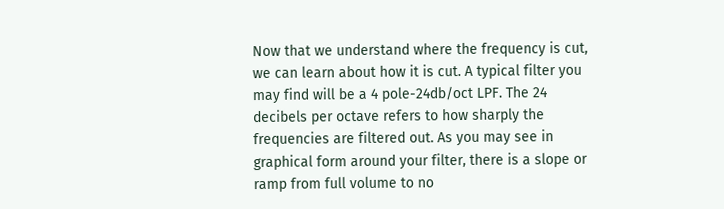Now that we understand where the frequency is cut, we can learn about how it is cut. A typical filter you may find will be a 4 pole-24db/oct LPF. The 24 decibels per octave refers to how sharply the frequencies are filtered out. As you may see in graphical form around your filter, there is a slope or ramp from full volume to no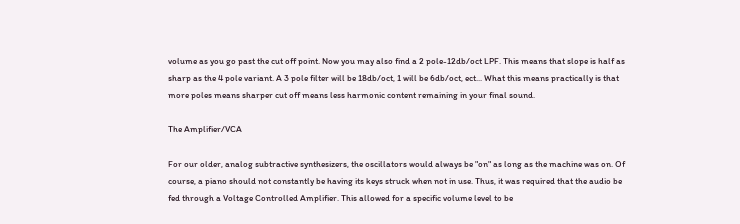volume as you go past the cut off point. Now you may also find a 2 pole-12db/oct LPF. This means that slope is half as sharp as the 4 pole variant. A 3 pole filter will be 18db/oct, 1 will be 6db/oct, ect... What this means practically is that more poles means sharper cut off means less harmonic content remaining in your final sound.

The Amplifier/VCA

For our older, analog subtractive synthesizers, the oscillators would always be "on" as long as the machine was on. Of course, a piano should not constantly be having its keys struck when not in use. Thus, it was required that the audio be fed through a Voltage Controlled Amplifier. This allowed for a specific volume level to be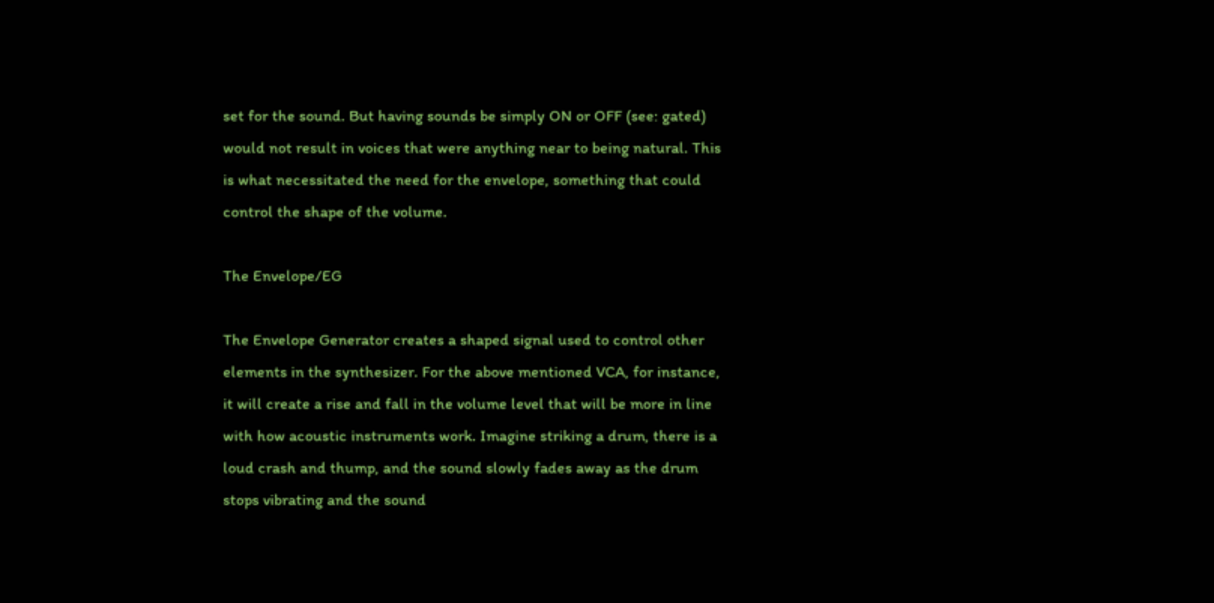set for the sound. But having sounds be simply ON or OFF (see: gated) would not result in voices that were anything near to being natural. This is what necessitated the need for the envelope, something that could control the shape of the volume.

The Envelope/EG

The Envelope Generator creates a shaped signal used to control other elements in the synthesizer. For the above mentioned VCA, for instance, it will create a rise and fall in the volume level that will be more in line with how acoustic instruments work. Imagine striking a drum, there is a loud crash and thump, and the sound slowly fades away as the drum stops vibrating and the sound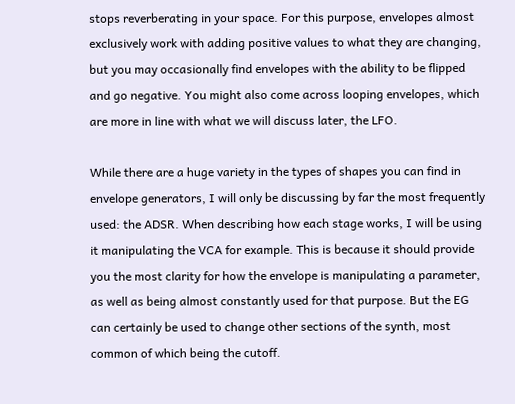stops reverberating in your space. For this purpose, envelopes almost exclusively work with adding positive values to what they are changing, but you may occasionally find envelopes with the ability to be flipped and go negative. You might also come across looping envelopes, which are more in line with what we will discuss later, the LFO.

While there are a huge variety in the types of shapes you can find in envelope generators, I will only be discussing by far the most frequently used: the ADSR. When describing how each stage works, I will be using it manipulating the VCA for example. This is because it should provide you the most clarity for how the envelope is manipulating a parameter, as well as being almost constantly used for that purpose. But the EG can certainly be used to change other sections of the synth, most common of which being the cutoff.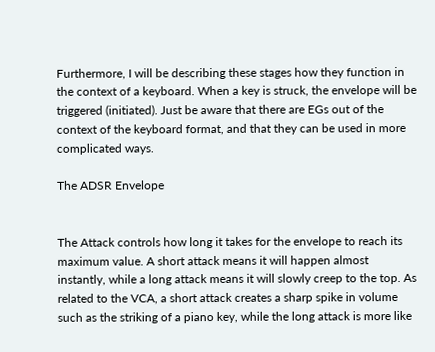Furthermore, I will be describing these stages how they function in the context of a keyboard. When a key is struck, the envelope will be triggered (initiated). Just be aware that there are EGs out of the context of the keyboard format, and that they can be used in more complicated ways.

The ADSR Envelope


The Attack controls how long it takes for the envelope to reach its maximum value. A short attack means it will happen almost instantly, while a long attack means it will slowly creep to the top. As related to the VCA, a short attack creates a sharp spike in volume such as the striking of a piano key, while the long attack is more like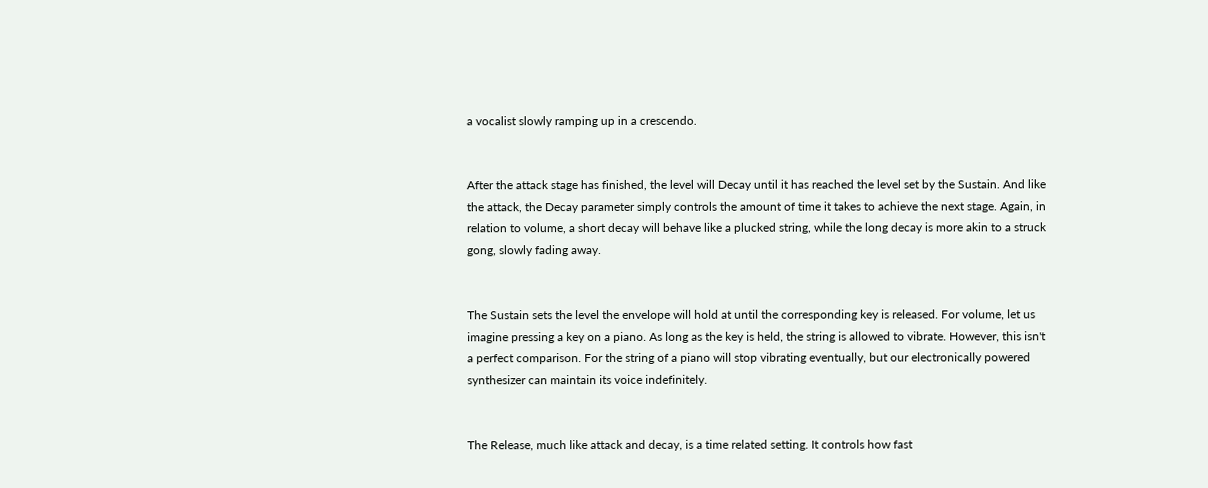a vocalist slowly ramping up in a crescendo.


After the attack stage has finished, the level will Decay until it has reached the level set by the Sustain. And like the attack, the Decay parameter simply controls the amount of time it takes to achieve the next stage. Again, in relation to volume, a short decay will behave like a plucked string, while the long decay is more akin to a struck gong, slowly fading away.


The Sustain sets the level the envelope will hold at until the corresponding key is released. For volume, let us imagine pressing a key on a piano. As long as the key is held, the string is allowed to vibrate. However, this isn't a perfect comparison. For the string of a piano will stop vibrating eventually, but our electronically powered synthesizer can maintain its voice indefinitely.


The Release, much like attack and decay, is a time related setting. It controls how fast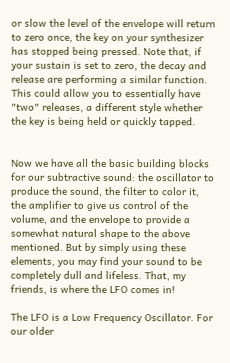or slow the level of the envelope will return to zero once, the key on your synthesizer has stopped being pressed. Note that, if your sustain is set to zero, the decay and release are performing a similar function. This could allow you to essentially have "two" releases, a different style whether the key is being held or quickly tapped.


Now we have all the basic building blocks for our subtractive sound: the oscillator to produce the sound, the filter to color it, the amplifier to give us control of the volume, and the envelope to provide a somewhat natural shape to the above mentioned. But by simply using these elements, you may find your sound to be completely dull and lifeless. That, my friends, is where the LFO comes in!

The LFO is a Low Frequency Oscillator. For our older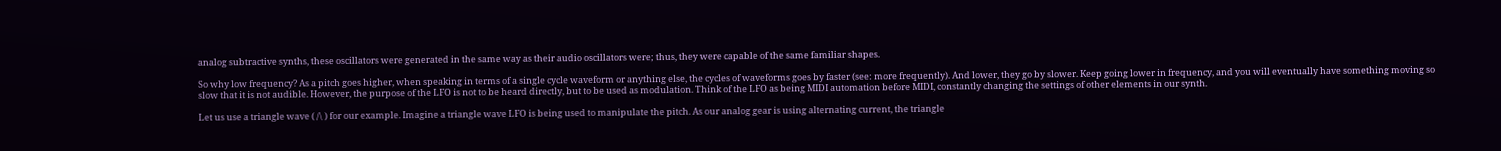analog subtractive synths, these oscillators were generated in the same way as their audio oscillators were; thus, they were capable of the same familiar shapes.

So why low frequency? As a pitch goes higher, when speaking in terms of a single cycle waveform or anything else, the cycles of waveforms goes by faster (see: more frequently). And lower, they go by slower. Keep going lower in frequency, and you will eventually have something moving so slow that it is not audible. However, the purpose of the LFO is not to be heard directly, but to be used as modulation. Think of the LFO as being MIDI automation before MIDI, constantly changing the settings of other elements in our synth.

Let us use a triangle wave ( /\ ) for our example. Imagine a triangle wave LFO is being used to manipulate the pitch. As our analog gear is using alternating current, the triangle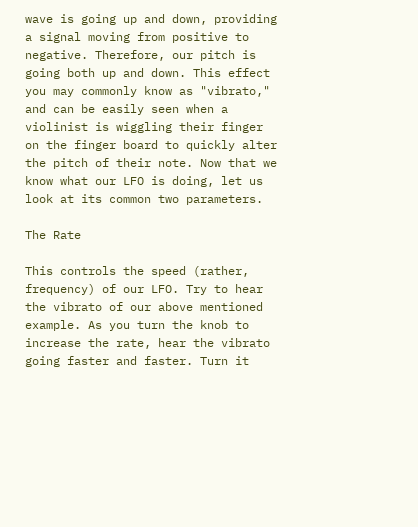wave is going up and down, providing a signal moving from positive to negative. Therefore, our pitch is going both up and down. This effect you may commonly know as "vibrato," and can be easily seen when a violinist is wiggling their finger on the finger board to quickly alter the pitch of their note. Now that we know what our LFO is doing, let us look at its common two parameters.

The Rate

This controls the speed (rather, frequency) of our LFO. Try to hear the vibrato of our above mentioned example. As you turn the knob to increase the rate, hear the vibrato going faster and faster. Turn it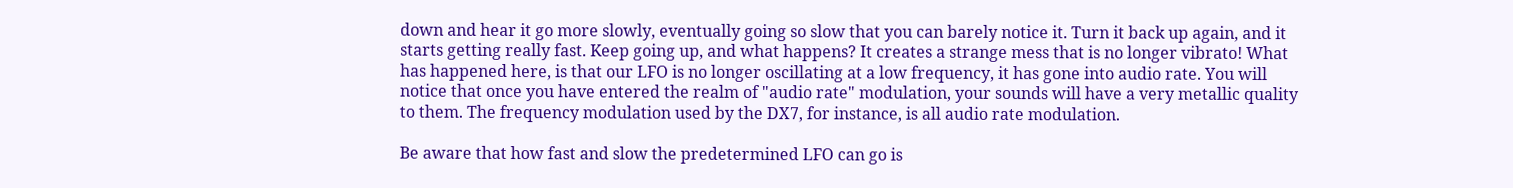down and hear it go more slowly, eventually going so slow that you can barely notice it. Turn it back up again, and it starts getting really fast. Keep going up, and what happens? It creates a strange mess that is no longer vibrato! What has happened here, is that our LFO is no longer oscillating at a low frequency, it has gone into audio rate. You will notice that once you have entered the realm of "audio rate" modulation, your sounds will have a very metallic quality to them. The frequency modulation used by the DX7, for instance, is all audio rate modulation.

Be aware that how fast and slow the predetermined LFO can go is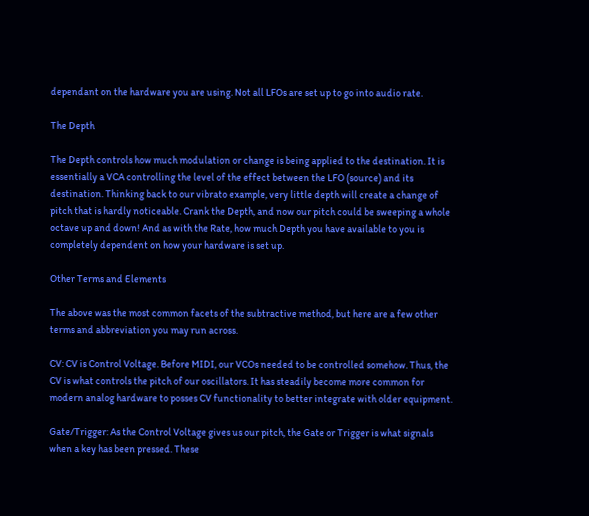dependant on the hardware you are using. Not all LFOs are set up to go into audio rate.

The Depth

The Depth controls how much modulation or change is being applied to the destination. It is essentially a VCA controlling the level of the effect between the LFO (source) and its destination. Thinking back to our vibrato example, very little depth will create a change of pitch that is hardly noticeable. Crank the Depth, and now our pitch could be sweeping a whole octave up and down! And as with the Rate, how much Depth you have available to you is completely dependent on how your hardware is set up.

Other Terms and Elements

The above was the most common facets of the subtractive method, but here are a few other terms and abbreviation you may run across.

CV: CV is Control Voltage. Before MIDI, our VCOs needed to be controlled somehow. Thus, the CV is what controls the pitch of our oscillators. It has steadily become more common for modern analog hardware to posses CV functionality to better integrate with older equipment.

Gate/Trigger: As the Control Voltage gives us our pitch, the Gate or Trigger is what signals when a key has been pressed. These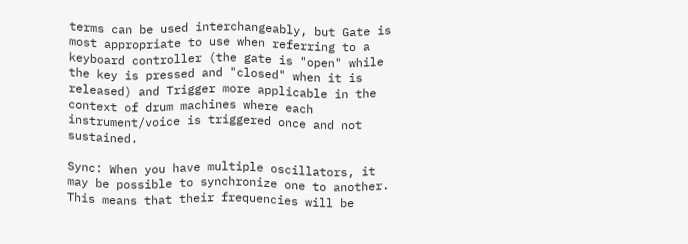terms can be used interchangeably, but Gate is most appropriate to use when referring to a keyboard controller (the gate is "open" while the key is pressed and "closed" when it is released) and Trigger more applicable in the context of drum machines where each instrument/voice is triggered once and not sustained.

Sync: When you have multiple oscillators, it may be possible to synchronize one to another. This means that their frequencies will be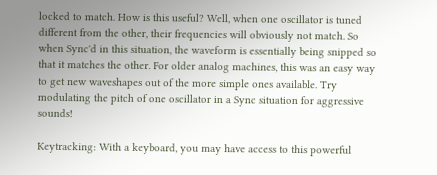locked to match. How is this useful? Well, when one oscillator is tuned different from the other, their frequencies will obviously not match. So when Sync'd in this situation, the waveform is essentially being snipped so that it matches the other. For older analog machines, this was an easy way to get new waveshapes out of the more simple ones available. Try modulating the pitch of one oscillator in a Sync situation for aggressive sounds!

Keytracking: With a keyboard, you may have access to this powerful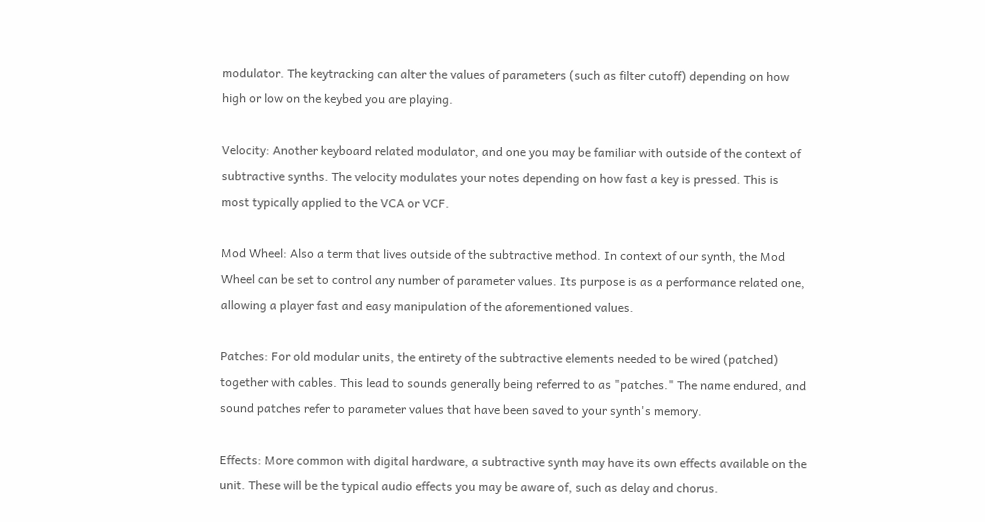modulator. The keytracking can alter the values of parameters (such as filter cutoff) depending on how high or low on the keybed you are playing.

Velocity: Another keyboard related modulator, and one you may be familiar with outside of the context of subtractive synths. The velocity modulates your notes depending on how fast a key is pressed. This is most typically applied to the VCA or VCF.

Mod Wheel: Also a term that lives outside of the subtractive method. In context of our synth, the Mod Wheel can be set to control any number of parameter values. Its purpose is as a performance related one, allowing a player fast and easy manipulation of the aforementioned values.

Patches: For old modular units, the entirety of the subtractive elements needed to be wired (patched) together with cables. This lead to sounds generally being referred to as "patches." The name endured, and sound patches refer to parameter values that have been saved to your synth's memory.

Effects: More common with digital hardware, a subtractive synth may have its own effects available on the unit. These will be the typical audio effects you may be aware of, such as delay and chorus.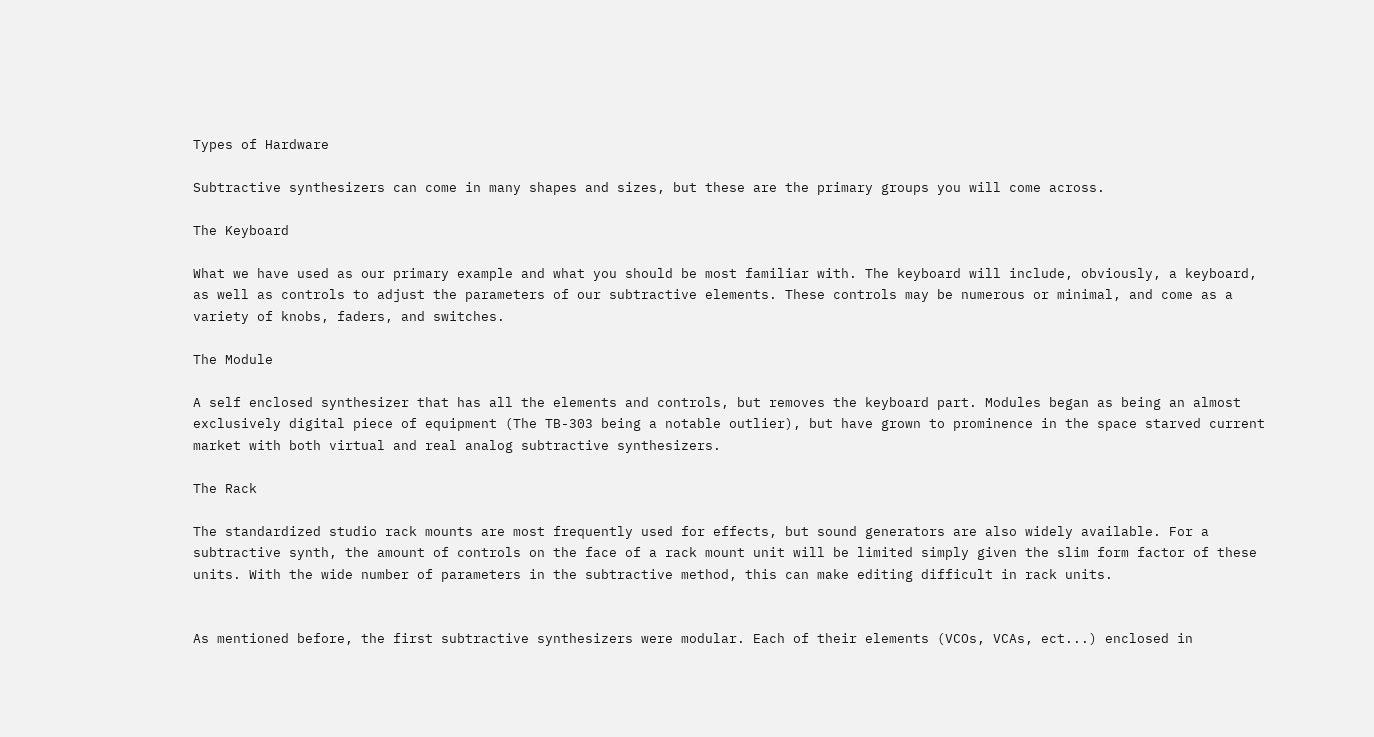Types of Hardware

Subtractive synthesizers can come in many shapes and sizes, but these are the primary groups you will come across.

The Keyboard

What we have used as our primary example and what you should be most familiar with. The keyboard will include, obviously, a keyboard, as well as controls to adjust the parameters of our subtractive elements. These controls may be numerous or minimal, and come as a variety of knobs, faders, and switches.

The Module

A self enclosed synthesizer that has all the elements and controls, but removes the keyboard part. Modules began as being an almost exclusively digital piece of equipment (The TB-303 being a notable outlier), but have grown to prominence in the space starved current market with both virtual and real analog subtractive synthesizers.

The Rack

The standardized studio rack mounts are most frequently used for effects, but sound generators are also widely available. For a subtractive synth, the amount of controls on the face of a rack mount unit will be limited simply given the slim form factor of these units. With the wide number of parameters in the subtractive method, this can make editing difficult in rack units.


As mentioned before, the first subtractive synthesizers were modular. Each of their elements (VCOs, VCAs, ect...) enclosed in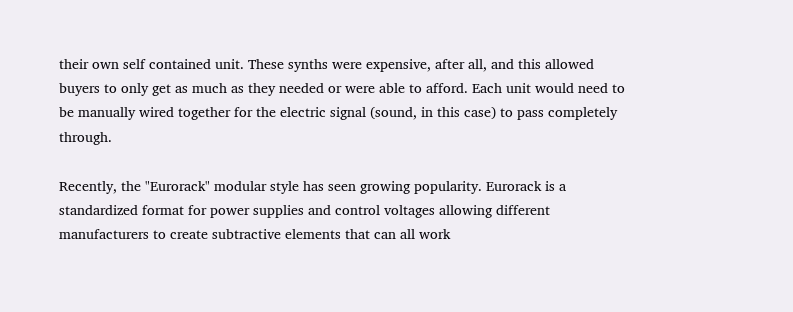their own self contained unit. These synths were expensive, after all, and this allowed buyers to only get as much as they needed or were able to afford. Each unit would need to be manually wired together for the electric signal (sound, in this case) to pass completely through.

Recently, the "Eurorack" modular style has seen growing popularity. Eurorack is a standardized format for power supplies and control voltages allowing different manufacturers to create subtractive elements that can all work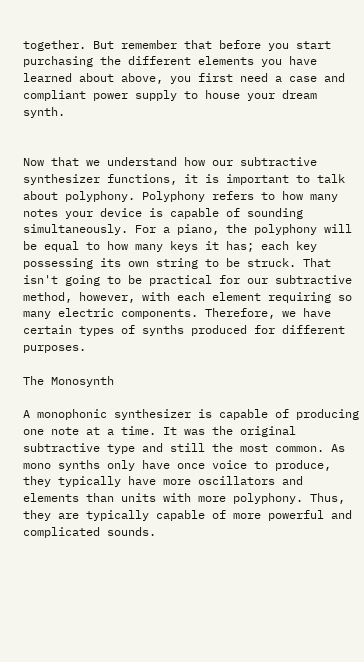together. But remember that before you start purchasing the different elements you have learned about above, you first need a case and compliant power supply to house your dream synth.


Now that we understand how our subtractive synthesizer functions, it is important to talk about polyphony. Polyphony refers to how many notes your device is capable of sounding simultaneously. For a piano, the polyphony will be equal to how many keys it has; each key possessing its own string to be struck. That isn't going to be practical for our subtractive method, however, with each element requiring so many electric components. Therefore, we have certain types of synths produced for different purposes.

The Monosynth

A monophonic synthesizer is capable of producing one note at a time. It was the original subtractive type and still the most common. As mono synths only have once voice to produce, they typically have more oscillators and elements than units with more polyphony. Thus, they are typically capable of more powerful and complicated sounds.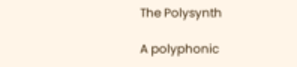The Polysynth

A polyphonic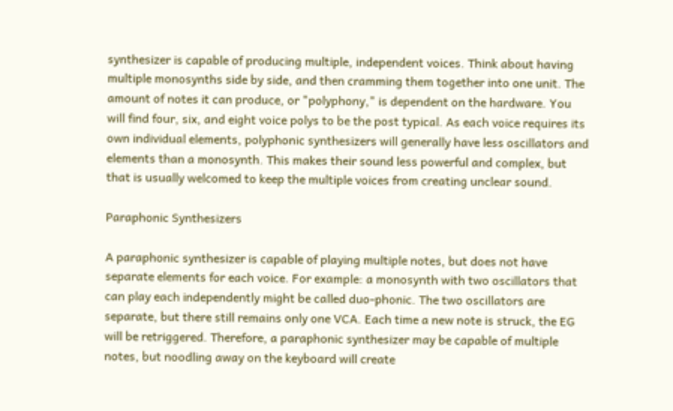synthesizer is capable of producing multiple, independent voices. Think about having multiple monosynths side by side, and then cramming them together into one unit. The amount of notes it can produce, or "polyphony," is dependent on the hardware. You will find four, six, and eight voice polys to be the post typical. As each voice requires its own individual elements, polyphonic synthesizers will generally have less oscillators and elements than a monosynth. This makes their sound less powerful and complex, but that is usually welcomed to keep the multiple voices from creating unclear sound.

Paraphonic Synthesizers

A paraphonic synthesizer is capable of playing multiple notes, but does not have separate elements for each voice. For example: a monosynth with two oscillators that can play each independently might be called duo-phonic. The two oscillators are separate, but there still remains only one VCA. Each time a new note is struck, the EG will be retriggered. Therefore, a paraphonic synthesizer may be capable of multiple notes, but noodling away on the keyboard will create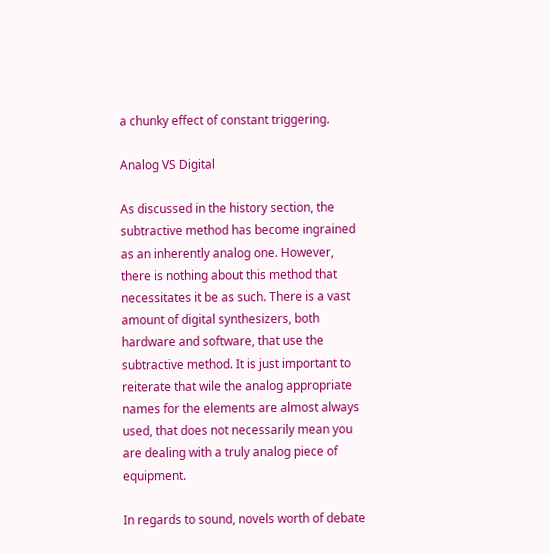a chunky effect of constant triggering.

Analog VS Digital

As discussed in the history section, the subtractive method has become ingrained as an inherently analog one. However, there is nothing about this method that necessitates it be as such. There is a vast amount of digital synthesizers, both hardware and software, that use the subtractive method. It is just important to reiterate that wile the analog appropriate names for the elements are almost always used, that does not necessarily mean you are dealing with a truly analog piece of equipment.

In regards to sound, novels worth of debate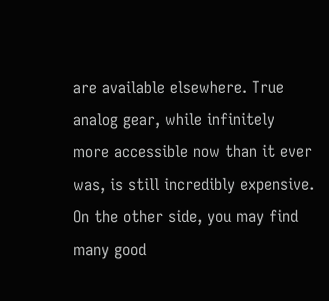are available elsewhere. True analog gear, while infinitely more accessible now than it ever was, is still incredibly expensive. On the other side, you may find many good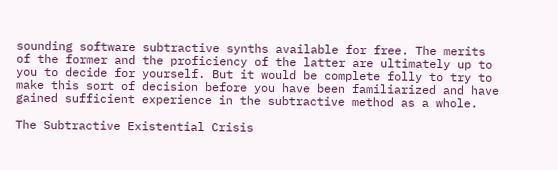sounding software subtractive synths available for free. The merits of the former and the proficiency of the latter are ultimately up to you to decide for yourself. But it would be complete folly to try to make this sort of decision before you have been familiarized and have gained sufficient experience in the subtractive method as a whole.

The Subtractive Existential Crisis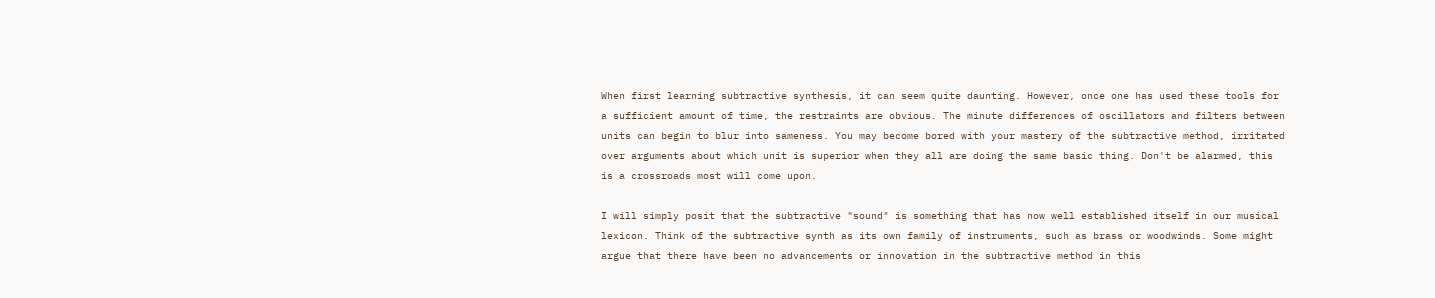When first learning subtractive synthesis, it can seem quite daunting. However, once one has used these tools for a sufficient amount of time, the restraints are obvious. The minute differences of oscillators and filters between units can begin to blur into sameness. You may become bored with your mastery of the subtractive method, irritated over arguments about which unit is superior when they all are doing the same basic thing. Don't be alarmed, this is a crossroads most will come upon.

I will simply posit that the subtractive "sound" is something that has now well established itself in our musical lexicon. Think of the subtractive synth as its own family of instruments, such as brass or woodwinds. Some might argue that there have been no advancements or innovation in the subtractive method in this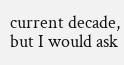current decade, but I would ask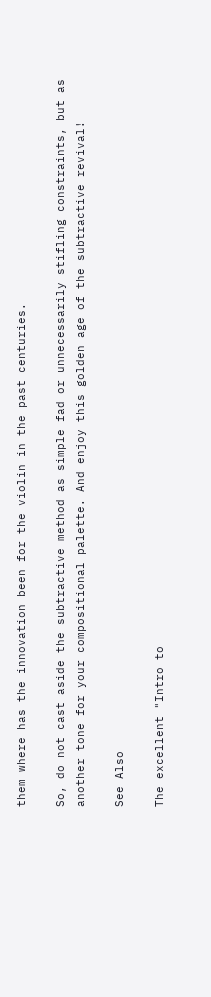them where has the innovation been for the violin in the past centuries.

So, do not cast aside the subtractive method as simple fad or unnecessarily stifling constraints, but as another tone for your compositional palette. And enjoy this golden age of the subtractive revival!

See Also

The excellent "Intro to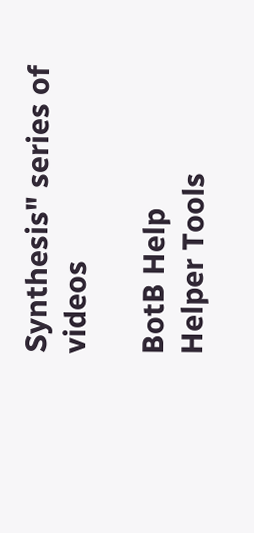Synthesis" series of videos

BotB Help
Helper Tools